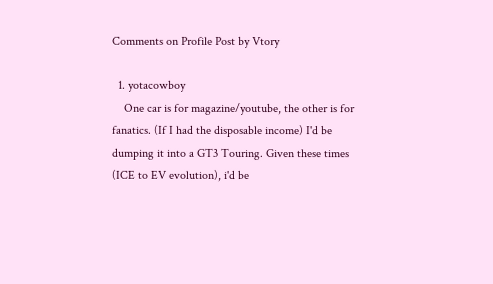Comments on Profile Post by Vtory

  1. yotacowboy
    One car is for magazine/youtube, the other is for fanatics. (If I had the disposable income) I'd be dumping it into a GT3 Touring. Given these times (ICE to EV evolution), i'd be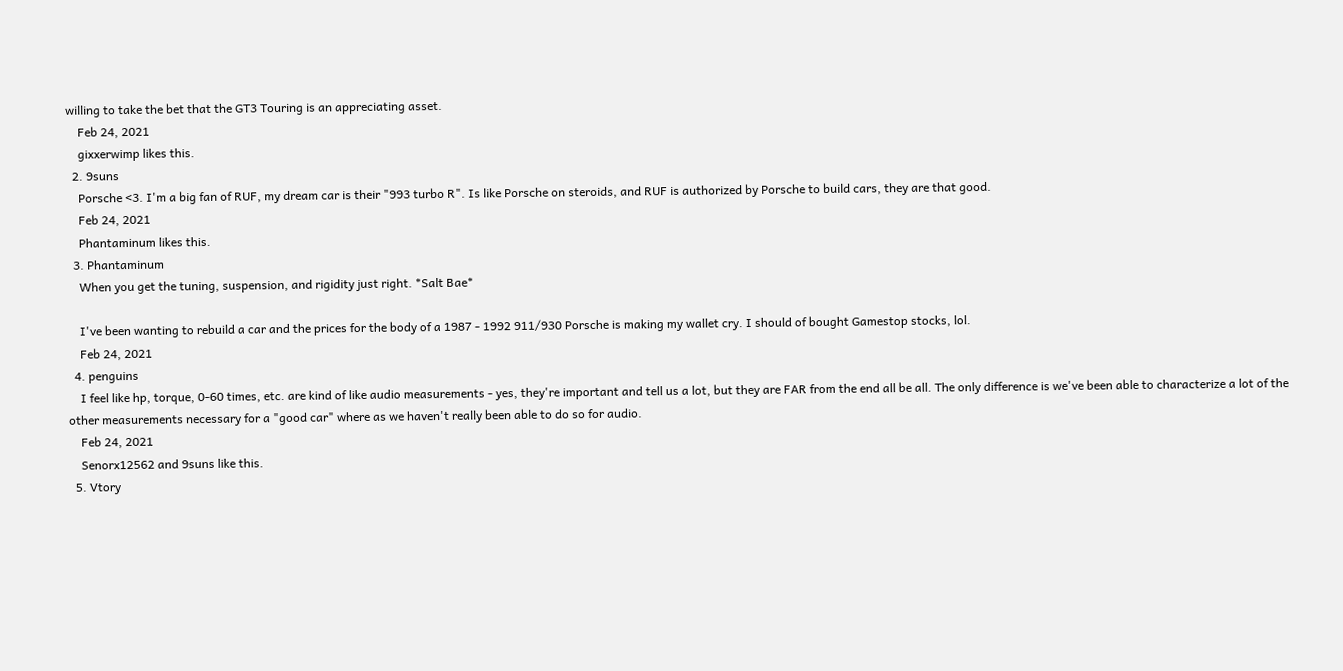willing to take the bet that the GT3 Touring is an appreciating asset.
    Feb 24, 2021
    gixxerwimp likes this.
  2. 9suns
    Porsche <3. I'm a big fan of RUF, my dream car is their "993 turbo R". Is like Porsche on steroids, and RUF is authorized by Porsche to build cars, they are that good.
    Feb 24, 2021
    Phantaminum likes this.
  3. Phantaminum
    When you get the tuning, suspension, and rigidity just right. *Salt Bae*

    I've been wanting to rebuild a car and the prices for the body of a 1987 - 1992 911/930 Porsche is making my wallet cry. I should of bought Gamestop stocks, lol.
    Feb 24, 2021
  4. penguins
    I feel like hp, torque, 0-60 times, etc. are kind of like audio measurements - yes, they're important and tell us a lot, but they are FAR from the end all be all. The only difference is we've been able to characterize a lot of the other measurements necessary for a "good car" where as we haven't really been able to do so for audio.
    Feb 24, 2021
    Senorx12562 and 9suns like this.
  5. Vtory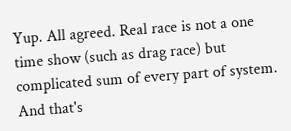Yup. All agreed. Real race is not a one time show (such as drag race) but complicated sum of every part of system. And that's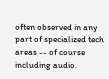often observed in any part of specialized tech areas -- of course including audio.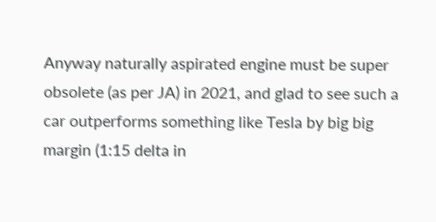Anyway naturally aspirated engine must be super obsolete (as per JA) in 2021, and glad to see such a car outperforms something like Tesla by big big margin (1:15 delta in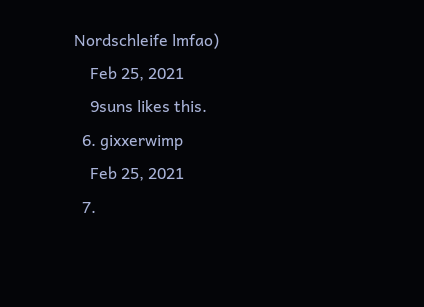Nordschleife lmfao)
    Feb 25, 2021
    9suns likes this.
  6. gixxerwimp
    Feb 25, 2021
  7.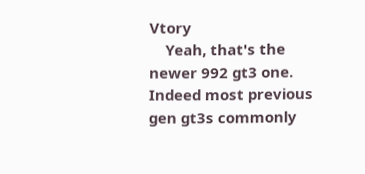Vtory
    Yeah, that's the newer 992 gt3 one. Indeed most previous gen gt3s commonly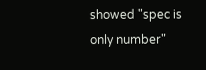showed "spec is only number"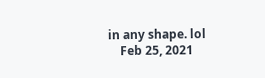in any shape. lol
    Feb 25, 2021